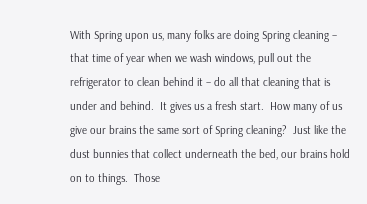With Spring upon us, many folks are doing Spring cleaning – that time of year when we wash windows, pull out the refrigerator to clean behind it – do all that cleaning that is under and behind.  It gives us a fresh start.  How many of us give our brains the same sort of Spring cleaning?  Just like the dust bunnies that collect underneath the bed, our brains hold on to things.  Those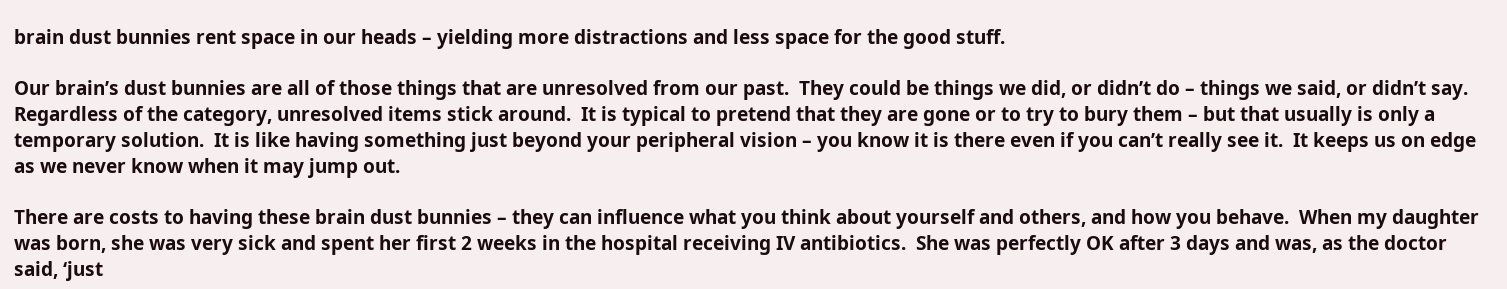brain dust bunnies rent space in our heads – yielding more distractions and less space for the good stuff.

Our brain’s dust bunnies are all of those things that are unresolved from our past.  They could be things we did, or didn’t do – things we said, or didn’t say.  Regardless of the category, unresolved items stick around.  It is typical to pretend that they are gone or to try to bury them – but that usually is only a temporary solution.  It is like having something just beyond your peripheral vision – you know it is there even if you can’t really see it.  It keeps us on edge as we never know when it may jump out.

There are costs to having these brain dust bunnies – they can influence what you think about yourself and others, and how you behave.  When my daughter was born, she was very sick and spent her first 2 weeks in the hospital receiving IV antibiotics.  She was perfectly OK after 3 days and was, as the doctor said, ‘just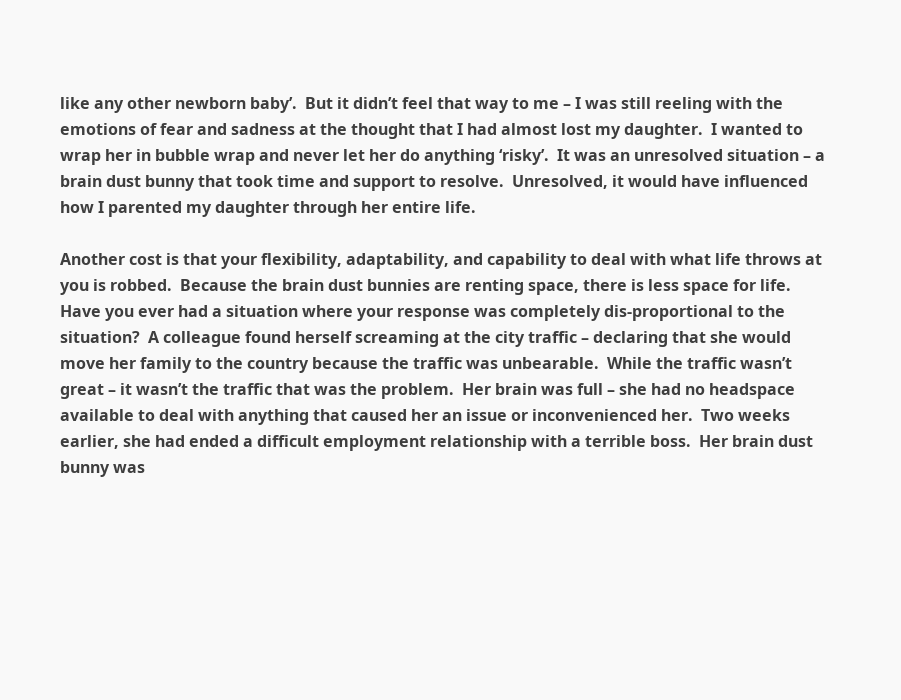like any other newborn baby’.  But it didn’t feel that way to me – I was still reeling with the emotions of fear and sadness at the thought that I had almost lost my daughter.  I wanted to wrap her in bubble wrap and never let her do anything ‘risky’.  It was an unresolved situation – a brain dust bunny that took time and support to resolve.  Unresolved, it would have influenced how I parented my daughter through her entire life.

Another cost is that your flexibility, adaptability, and capability to deal with what life throws at you is robbed.  Because the brain dust bunnies are renting space, there is less space for life.  Have you ever had a situation where your response was completely dis-proportional to the situation?  A colleague found herself screaming at the city traffic – declaring that she would move her family to the country because the traffic was unbearable.  While the traffic wasn’t great – it wasn’t the traffic that was the problem.  Her brain was full – she had no headspace available to deal with anything that caused her an issue or inconvenienced her.  Two weeks earlier, she had ended a difficult employment relationship with a terrible boss.  Her brain dust bunny was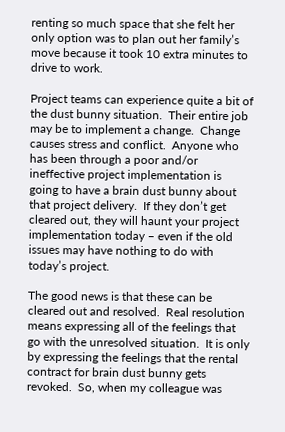renting so much space that she felt her only option was to plan out her family’s move because it took 10 extra minutes to drive to work.

Project teams can experience quite a bit of the dust bunny situation.  Their entire job may be to implement a change.  Change causes stress and conflict.  Anyone who has been through a poor and/or ineffective project implementation is going to have a brain dust bunny about that project delivery.  If they don’t get cleared out, they will haunt your project implementation today – even if the old issues may have nothing to do with today’s project.

The good news is that these can be cleared out and resolved.  Real resolution means expressing all of the feelings that go with the unresolved situation.  It is only by expressing the feelings that the rental contract for brain dust bunny gets revoked.  So, when my colleague was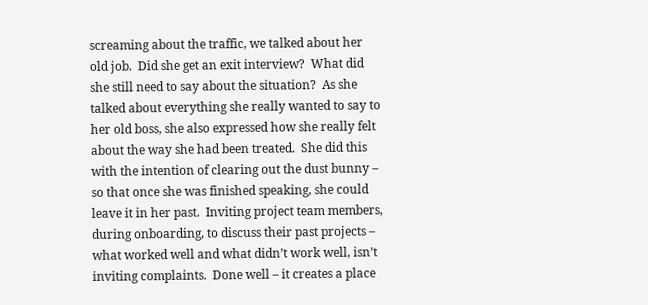screaming about the traffic, we talked about her old job.  Did she get an exit interview?  What did she still need to say about the situation?  As she talked about everything she really wanted to say to her old boss, she also expressed how she really felt about the way she had been treated.  She did this with the intention of clearing out the dust bunny – so that once she was finished speaking, she could leave it in her past.  Inviting project team members, during onboarding, to discuss their past projects – what worked well and what didn’t work well, isn’t inviting complaints.  Done well – it creates a place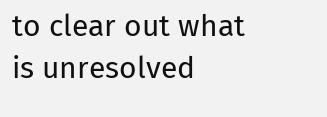to clear out what is unresolved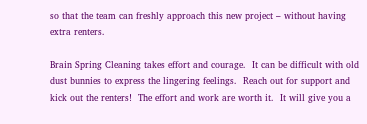so that the team can freshly approach this new project – without having extra renters.

Brain Spring Cleaning takes effort and courage.  It can be difficult with old dust bunnies to express the lingering feelings.  Reach out for support and kick out the renters!  The effort and work are worth it.  It will give you a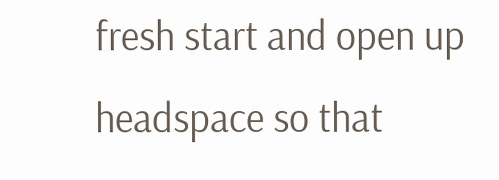fresh start and open up headspace so that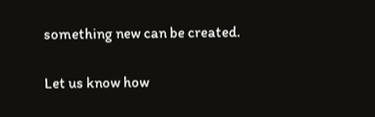something new can be created.

Let us know how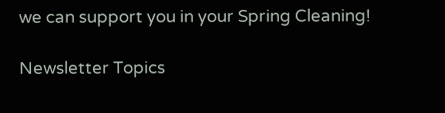we can support you in your Spring Cleaning!

Newsletter Topics